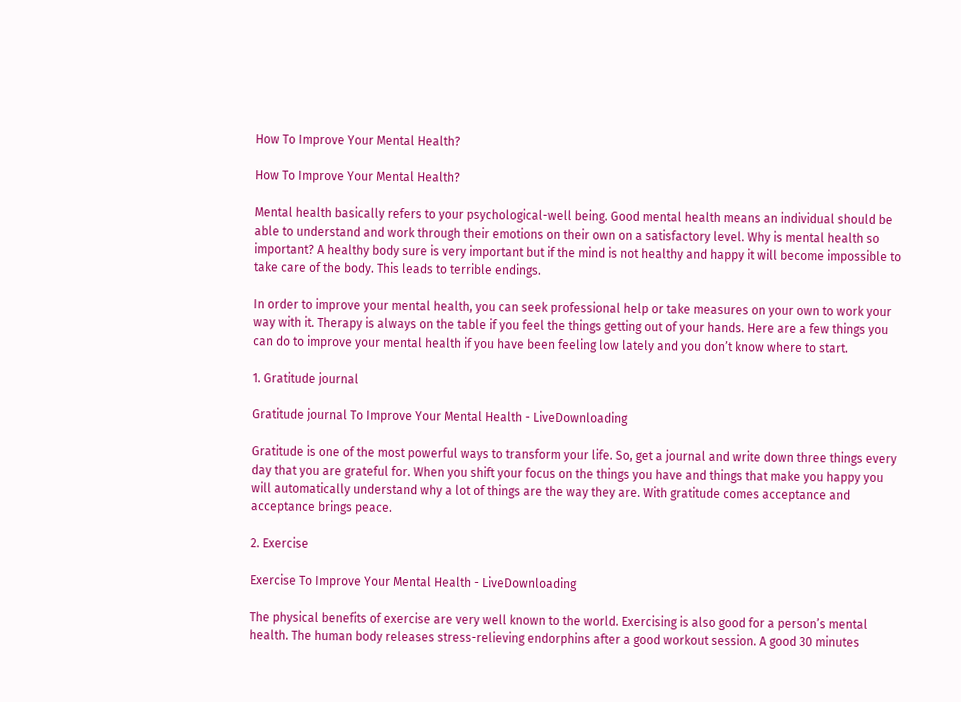How To Improve Your Mental Health?

How To Improve Your Mental Health?

Mental health basically refers to your psychological-well being. Good mental health means an individual should be able to understand and work through their emotions on their own on a satisfactory level. Why is mental health so important? A healthy body sure is very important but if the mind is not healthy and happy it will become impossible to take care of the body. This leads to terrible endings.

In order to improve your mental health, you can seek professional help or take measures on your own to work your way with it. Therapy is always on the table if you feel the things getting out of your hands. Here are a few things you can do to improve your mental health if you have been feeling low lately and you don’t know where to start.

1. Gratitude journal

Gratitude journal To Improve Your Mental Health - LiveDownloading

Gratitude is one of the most powerful ways to transform your life. So, get a journal and write down three things every day that you are grateful for. When you shift your focus on the things you have and things that make you happy you will automatically understand why a lot of things are the way they are. With gratitude comes acceptance and acceptance brings peace.

2. Exercise

Exercise To Improve Your Mental Health - LiveDownloading

The physical benefits of exercise are very well known to the world. Exercising is also good for a person’s mental health. The human body releases stress-relieving endorphins after a good workout session. A good 30 minutes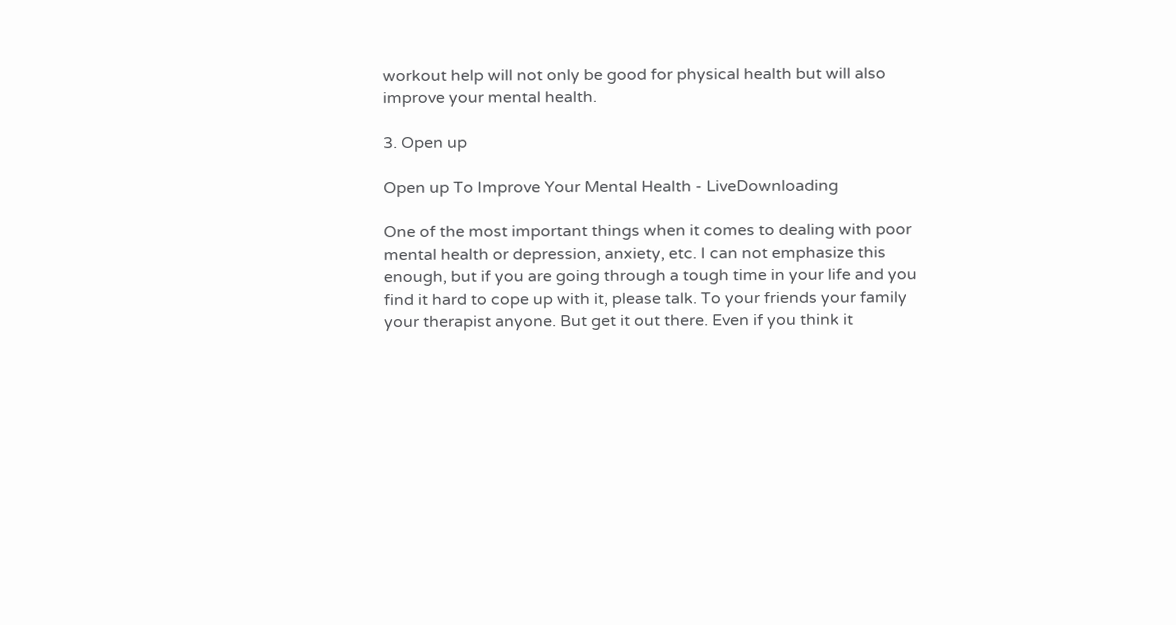workout help will not only be good for physical health but will also improve your mental health.

3. Open up

Open up To Improve Your Mental Health - LiveDownloading

One of the most important things when it comes to dealing with poor mental health or depression, anxiety, etc. I can not emphasize this enough, but if you are going through a tough time in your life and you find it hard to cope up with it, please talk. To your friends your family your therapist anyone. But get it out there. Even if you think it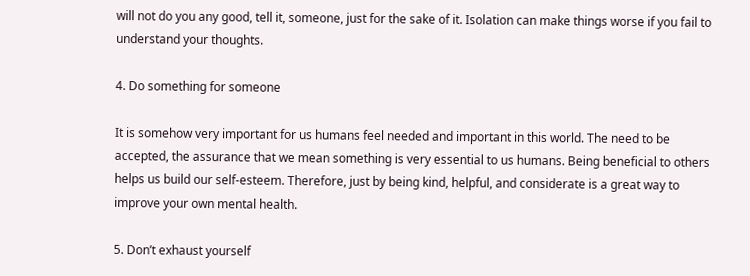will not do you any good, tell it, someone, just for the sake of it. Isolation can make things worse if you fail to understand your thoughts.

4. Do something for someone

It is somehow very important for us humans feel needed and important in this world. The need to be accepted, the assurance that we mean something is very essential to us humans. Being beneficial to others helps us build our self-esteem. Therefore, just by being kind, helpful, and considerate is a great way to improve your own mental health.

5. Don’t exhaust yourself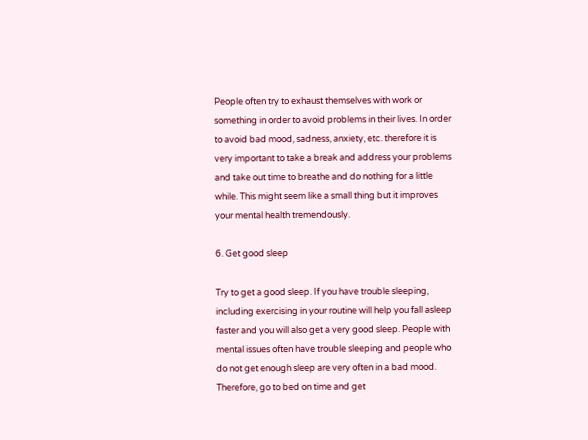People often try to exhaust themselves with work or something in order to avoid problems in their lives. In order to avoid bad mood, sadness, anxiety, etc. therefore it is very important to take a break and address your problems and take out time to breathe and do nothing for a little while. This might seem like a small thing but it improves your mental health tremendously.

6. Get good sleep

Try to get a good sleep. If you have trouble sleeping, including exercising in your routine will help you fall asleep faster and you will also get a very good sleep. People with mental issues often have trouble sleeping and people who do not get enough sleep are very often in a bad mood. Therefore, go to bed on time and get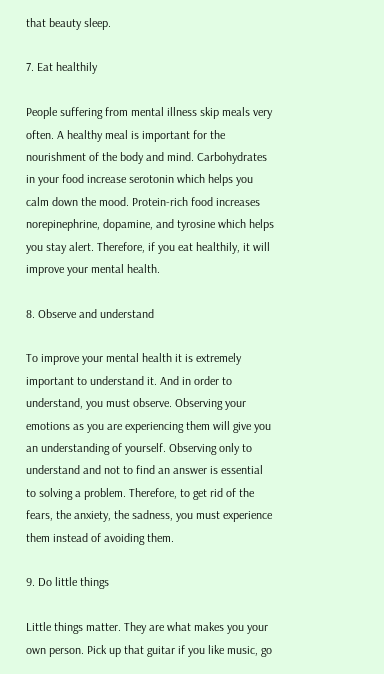that beauty sleep.

7. Eat healthily

People suffering from mental illness skip meals very often. A healthy meal is important for the nourishment of the body and mind. Carbohydrates in your food increase serotonin which helps you calm down the mood. Protein-rich food increases norepinephrine, dopamine, and tyrosine which helps you stay alert. Therefore, if you eat healthily, it will improve your mental health.

8. Observe and understand

To improve your mental health it is extremely important to understand it. And in order to understand, you must observe. Observing your emotions as you are experiencing them will give you an understanding of yourself. Observing only to understand and not to find an answer is essential to solving a problem. Therefore, to get rid of the fears, the anxiety, the sadness, you must experience them instead of avoiding them.

9. Do little things

Little things matter. They are what makes you your own person. Pick up that guitar if you like music, go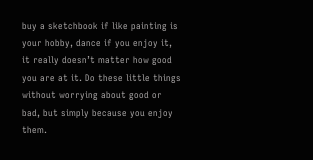buy a sketchbook if like painting is your hobby, dance if you enjoy it, it really doesn’t matter how good you are at it. Do these little things without worrying about good or bad, but simply because you enjoy them.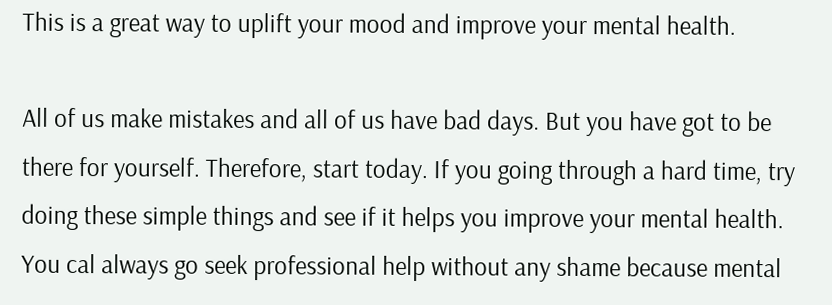This is a great way to uplift your mood and improve your mental health.

All of us make mistakes and all of us have bad days. But you have got to be there for yourself. Therefore, start today. If you going through a hard time, try doing these simple things and see if it helps you improve your mental health. You cal always go seek professional help without any shame because mental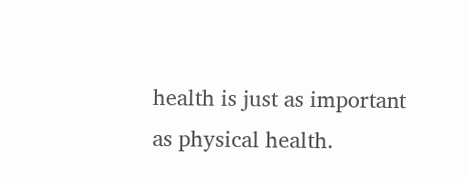health is just as important as physical health.